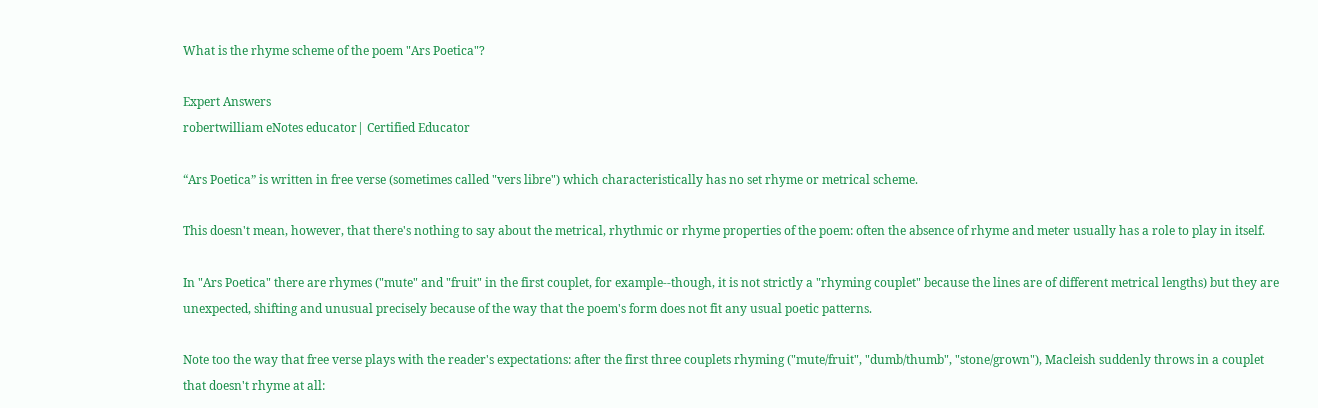What is the rhyme scheme of the poem "Ars Poetica"?

Expert Answers
robertwilliam eNotes educator| Certified Educator

“Ars Poetica” is written in free verse (sometimes called "vers libre") which characteristically has no set rhyme or metrical scheme.

This doesn't mean, however, that there's nothing to say about the metrical, rhythmic or rhyme properties of the poem: often the absence of rhyme and meter usually has a role to play in itself.

In "Ars Poetica" there are rhymes ("mute" and "fruit" in the first couplet, for example--though, it is not strictly a "rhyming couplet" because the lines are of different metrical lengths) but they are unexpected, shifting and unusual precisely because of the way that the poem's form does not fit any usual poetic patterns.

Note too the way that free verse plays with the reader's expectations: after the first three couplets rhyming ("mute/fruit", "dumb/thumb", "stone/grown"), Macleish suddenly throws in a couplet that doesn't rhyme at all: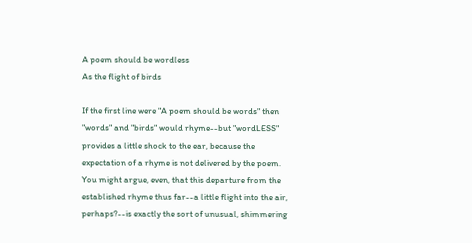A poem should be wordless
As the flight of birds

If the first line were "A poem should be words" then "words" and "birds" would rhyme--but "wordLESS" provides a little shock to the ear, because the expectation of a rhyme is not delivered by the poem. You might argue, even, that this departure from the established rhyme thus far--a little flight into the air, perhaps?--is exactly the sort of unusual, shimmering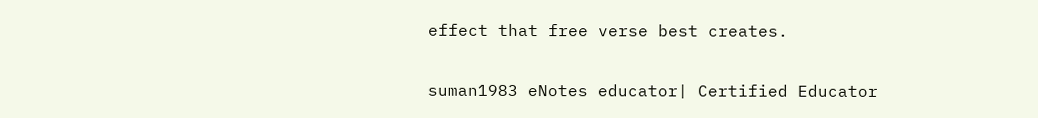effect that free verse best creates.

suman1983 eNotes educator| Certified Educator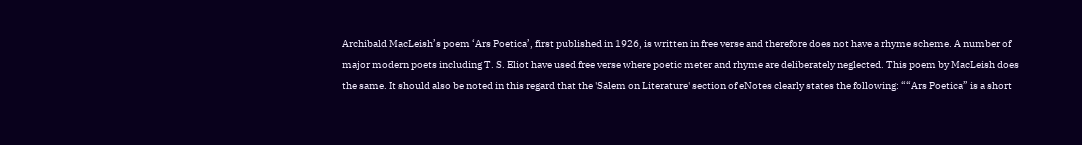Archibald MacLeish’s poem ‘Ars Poetica’, first published in 1926, is written in free verse and therefore does not have a rhyme scheme. A number of major modern poets including T. S. Eliot have used free verse where poetic meter and rhyme are deliberately neglected. This poem by MacLeish does the same. It should also be noted in this regard that the 'Salem on Literature' section of eNotes clearly states the following: ““Ars Poetica” is a short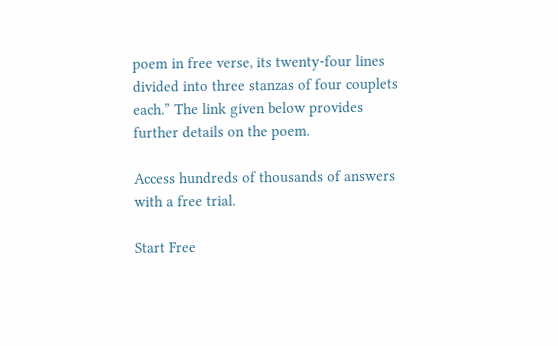poem in free verse, its twenty-four lines divided into three stanzas of four couplets each.” The link given below provides further details on the poem.

Access hundreds of thousands of answers with a free trial.

Start Free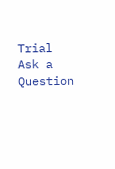Trial
Ask a Question